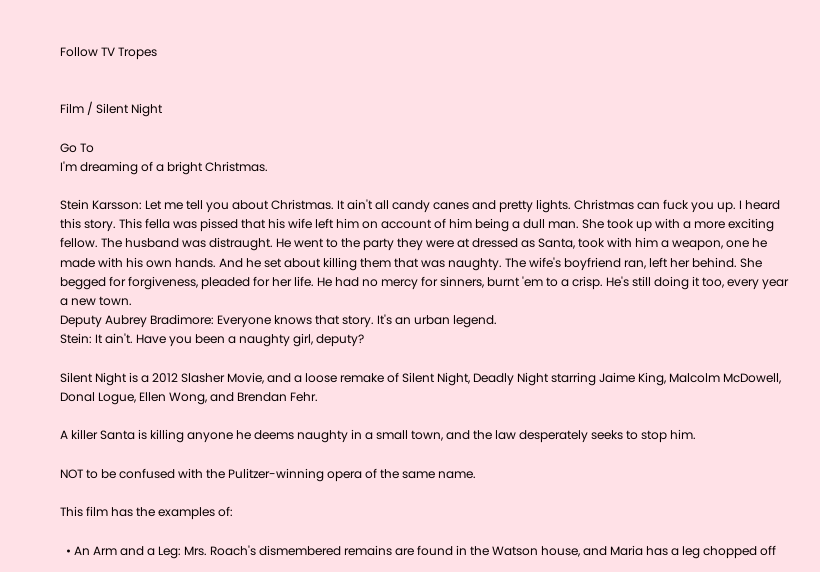Follow TV Tropes


Film / Silent Night

Go To
I'm dreaming of a bright Christmas.

Stein Karsson: Let me tell you about Christmas. It ain't all candy canes and pretty lights. Christmas can fuck you up. I heard this story. This fella was pissed that his wife left him on account of him being a dull man. She took up with a more exciting fellow. The husband was distraught. He went to the party they were at dressed as Santa, took with him a weapon, one he made with his own hands. And he set about killing them that was naughty. The wife's boyfriend ran, left her behind. She begged for forgiveness, pleaded for her life. He had no mercy for sinners, burnt 'em to a crisp. He's still doing it too, every year a new town.
Deputy Aubrey Bradimore: Everyone knows that story. It's an urban legend.
Stein: It ain't. Have you been a naughty girl, deputy?

Silent Night is a 2012 Slasher Movie, and a loose remake of Silent Night, Deadly Night starring Jaime King, Malcolm McDowell, Donal Logue, Ellen Wong, and Brendan Fehr.

A killer Santa is killing anyone he deems naughty in a small town, and the law desperately seeks to stop him.

NOT to be confused with the Pulitzer-winning opera of the same name.

This film has the examples of:

  • An Arm and a Leg: Mrs. Roach's dismembered remains are found in the Watson house, and Maria has a leg chopped off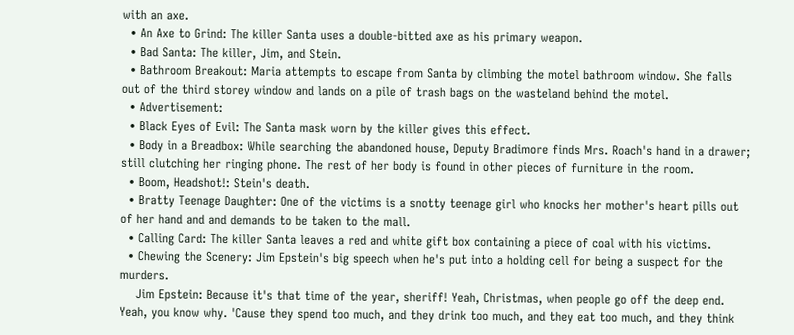with an axe.
  • An Axe to Grind: The killer Santa uses a double-bitted axe as his primary weapon.
  • Bad Santa: The killer, Jim, and Stein.
  • Bathroom Breakout: Maria attempts to escape from Santa by climbing the motel bathroom window. She falls out of the third storey window and lands on a pile of trash bags on the wasteland behind the motel.
  • Advertisement:
  • Black Eyes of Evil: The Santa mask worn by the killer gives this effect.
  • Body in a Breadbox: While searching the abandoned house, Deputy Bradimore finds Mrs. Roach's hand in a drawer; still clutching her ringing phone. The rest of her body is found in other pieces of furniture in the room.
  • Boom, Headshot!: Stein's death.
  • Bratty Teenage Daughter: One of the victims is a snotty teenage girl who knocks her mother's heart pills out of her hand and and demands to be taken to the mall.
  • Calling Card: The killer Santa leaves a red and white gift box containing a piece of coal with his victims.
  • Chewing the Scenery: Jim Epstein's big speech when he's put into a holding cell for being a suspect for the murders.
    Jim Epstein: Because it's that time of the year, sheriff! Yeah, Christmas, when people go off the deep end. Yeah, you know why. 'Cause they spend too much, and they drink too much, and they eat too much, and they think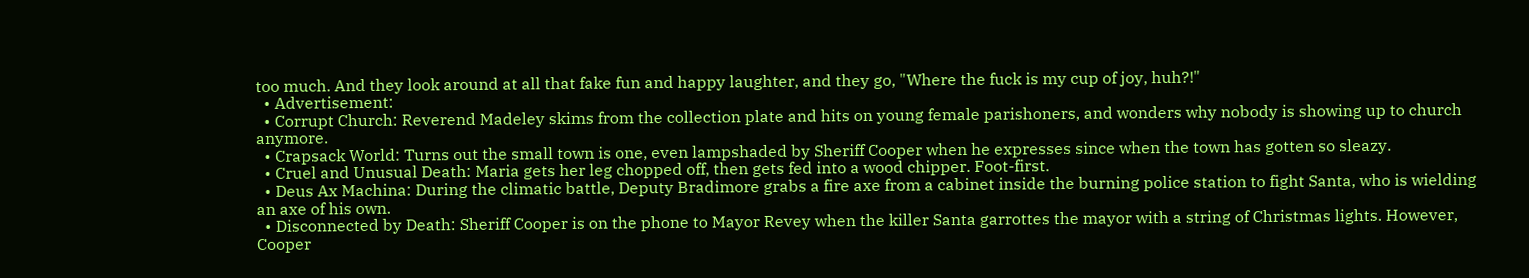too much. And they look around at all that fake fun and happy laughter, and they go, "Where the fuck is my cup of joy, huh?!"
  • Advertisement:
  • Corrupt Church: Reverend Madeley skims from the collection plate and hits on young female parishoners, and wonders why nobody is showing up to church anymore.
  • Crapsack World: Turns out the small town is one, even lampshaded by Sheriff Cooper when he expresses since when the town has gotten so sleazy.
  • Cruel and Unusual Death: Maria gets her leg chopped off, then gets fed into a wood chipper. Foot-first.
  • Deus Ax Machina: During the climatic battle, Deputy Bradimore grabs a fire axe from a cabinet inside the burning police station to fight Santa, who is wielding an axe of his own.
  • Disconnected by Death: Sheriff Cooper is on the phone to Mayor Revey when the killer Santa garrottes the mayor with a string of Christmas lights. However, Cooper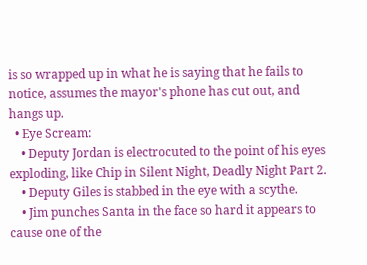is so wrapped up in what he is saying that he fails to notice, assumes the mayor's phone has cut out, and hangs up.
  • Eye Scream:
    • Deputy Jordan is electrocuted to the point of his eyes exploding, like Chip in Silent Night, Deadly Night Part 2.
    • Deputy Giles is stabbed in the eye with a scythe.
    • Jim punches Santa in the face so hard it appears to cause one of the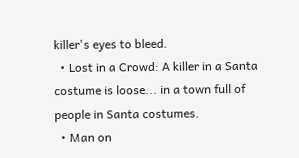killer's eyes to bleed.
  • Lost in a Crowd: A killer in a Santa costume is loose... in a town full of people in Santa costumes.
  • Man on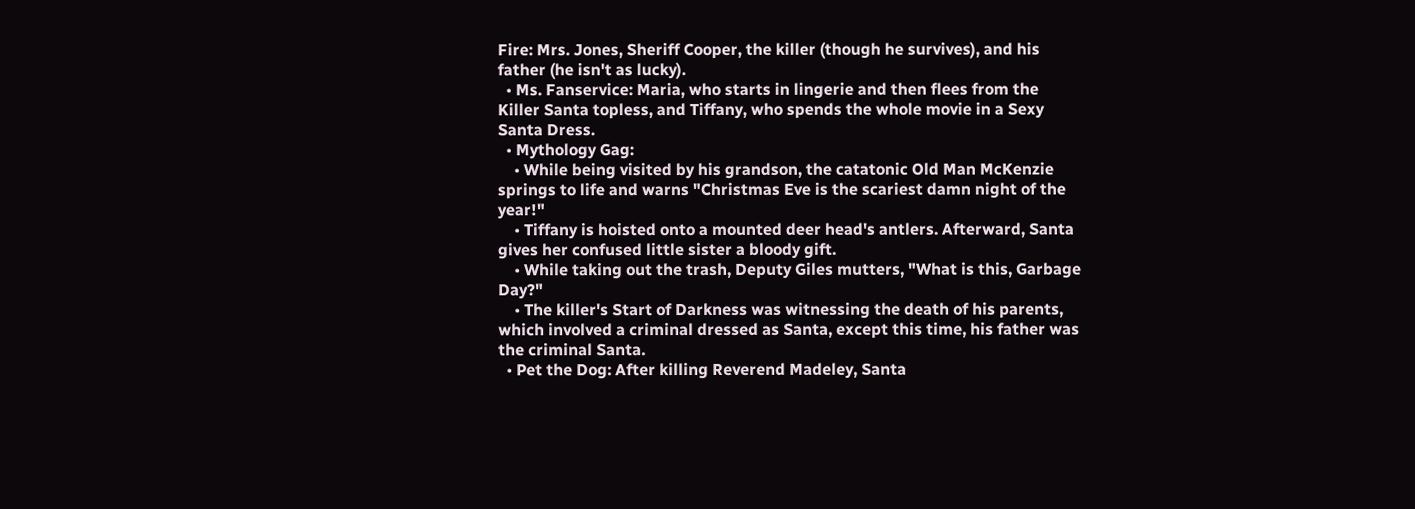Fire: Mrs. Jones, Sheriff Cooper, the killer (though he survives), and his father (he isn't as lucky).
  • Ms. Fanservice: Maria, who starts in lingerie and then flees from the Killer Santa topless, and Tiffany, who spends the whole movie in a Sexy Santa Dress.
  • Mythology Gag:
    • While being visited by his grandson, the catatonic Old Man McKenzie springs to life and warns "Christmas Eve is the scariest damn night of the year!"
    • Tiffany is hoisted onto a mounted deer head's antlers. Afterward, Santa gives her confused little sister a bloody gift.
    • While taking out the trash, Deputy Giles mutters, "What is this, Garbage Day?"
    • The killer's Start of Darkness was witnessing the death of his parents, which involved a criminal dressed as Santa, except this time, his father was the criminal Santa.
  • Pet the Dog: After killing Reverend Madeley, Santa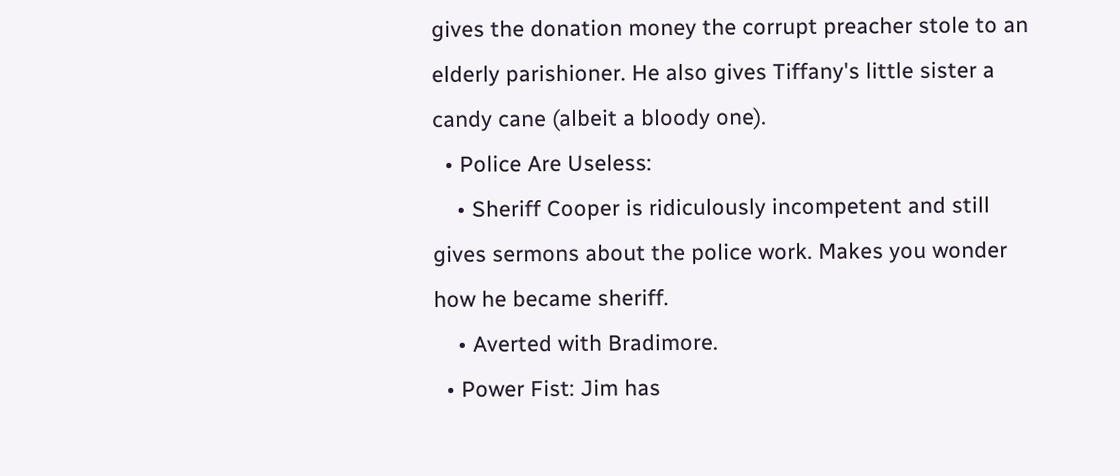gives the donation money the corrupt preacher stole to an elderly parishioner. He also gives Tiffany's little sister a candy cane (albeit a bloody one).
  • Police Are Useless:
    • Sheriff Cooper is ridiculously incompetent and still gives sermons about the police work. Makes you wonder how he became sheriff.
    • Averted with Bradimore.
  • Power Fist: Jim has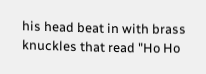his head beat in with brass knuckles that read "Ho Ho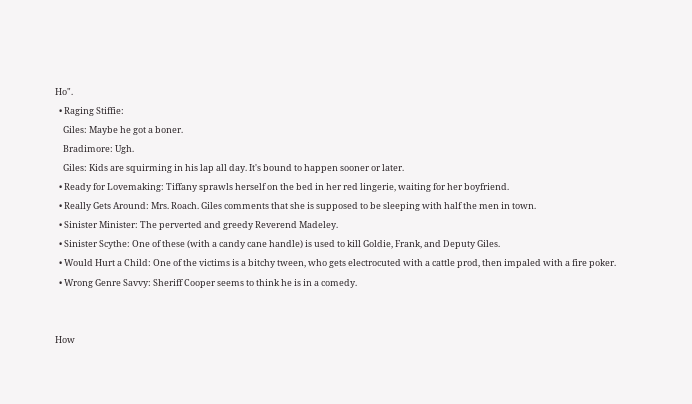Ho".
  • Raging Stiffie:
    Giles: Maybe he got a boner.
    Bradimore: Ugh.
    Giles: Kids are squirming in his lap all day. It's bound to happen sooner or later.
  • Ready for Lovemaking: Tiffany sprawls herself on the bed in her red lingerie, waiting for her boyfriend.
  • Really Gets Around: Mrs. Roach. Giles comments that she is supposed to be sleeping with half the men in town.
  • Sinister Minister: The perverted and greedy Reverend Madeley.
  • Sinister Scythe: One of these (with a candy cane handle) is used to kill Goldie, Frank, and Deputy Giles.
  • Would Hurt a Child: One of the victims is a bitchy tween, who gets electrocuted with a cattle prod, then impaled with a fire poker.
  • Wrong Genre Savvy: Sheriff Cooper seems to think he is in a comedy.


How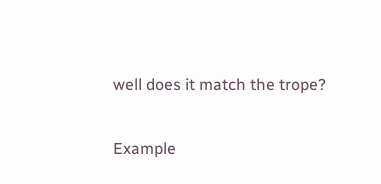well does it match the trope?

Example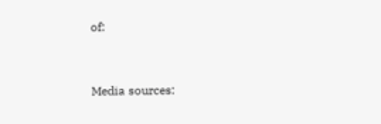of:


Media sources: